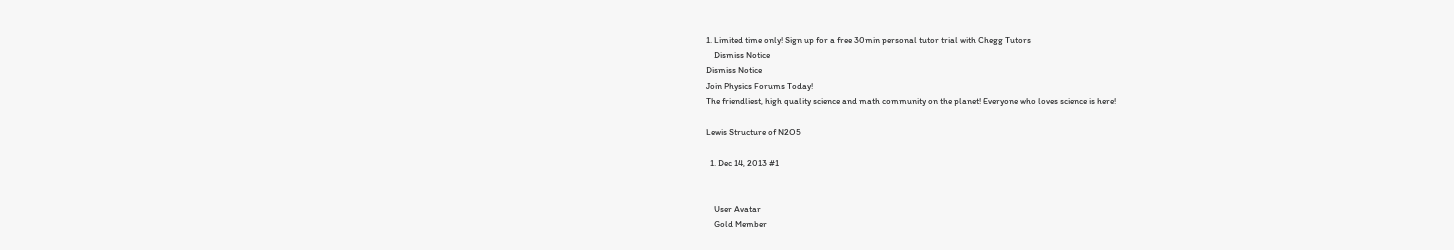1. Limited time only! Sign up for a free 30min personal tutor trial with Chegg Tutors
    Dismiss Notice
Dismiss Notice
Join Physics Forums Today!
The friendliest, high quality science and math community on the planet! Everyone who loves science is here!

Lewis Structure of N2O5

  1. Dec 14, 2013 #1


    User Avatar
    Gold Member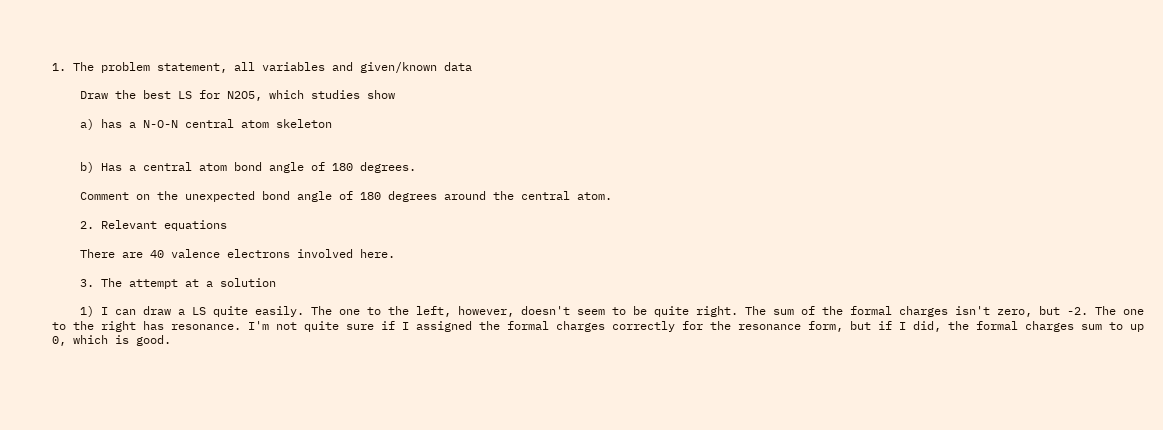1. The problem statement, all variables and given/known data

    Draw the best LS for N2O5, which studies show

    a) has a N-O-N central atom skeleton


    b) Has a central atom bond angle of 180 degrees.

    Comment on the unexpected bond angle of 180 degrees around the central atom.

    2. Relevant equations

    There are 40 valence electrons involved here.

    3. The attempt at a solution

    1) I can draw a LS quite easily. The one to the left, however, doesn't seem to be quite right. The sum of the formal charges isn't zero, but -2. The one to the right has resonance. I'm not quite sure if I assigned the formal charges correctly for the resonance form, but if I did, the formal charges sum to up 0, which is good.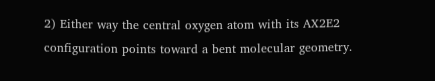2) Either way the central oxygen atom with its AX2E2 configuration points toward a bent molecular geometry.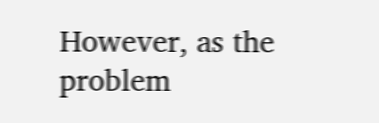However, as the problem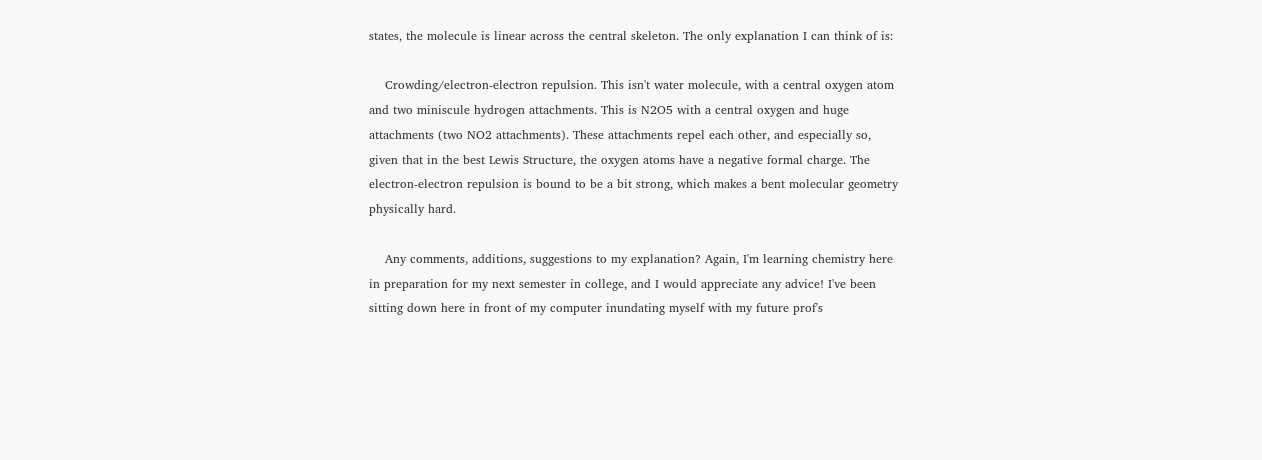states, the molecule is linear across the central skeleton. The only explanation I can think of is:

    Crowding/electron-electron repulsion. This isn't water molecule, with a central oxygen atom and two miniscule hydrogen attachments. This is N2O5 with a central oxygen and huge attachments (two NO2 attachments). These attachments repel each other, and especially so, given that in the best Lewis Structure, the oxygen atoms have a negative formal charge. The electron-electron repulsion is bound to be a bit strong, which makes a bent molecular geometry physically hard.

    Any comments, additions, suggestions to my explanation? Again, I'm learning chemistry here in preparation for my next semester in college, and I would appreciate any advice! I've been sitting down here in front of my computer inundating myself with my future prof's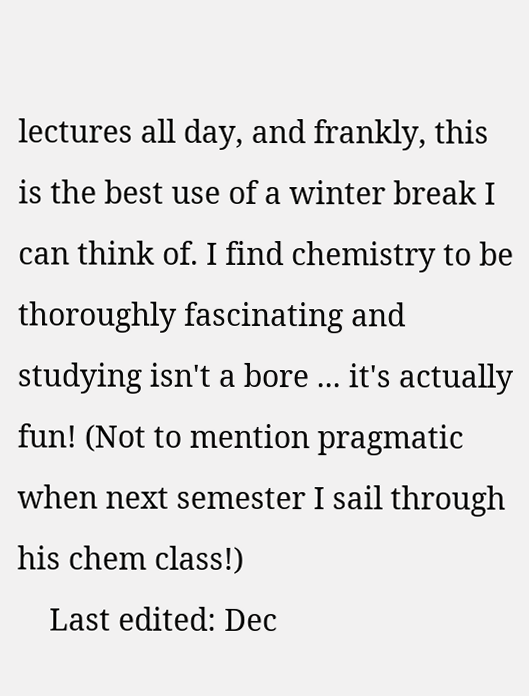lectures all day, and frankly, this is the best use of a winter break I can think of. I find chemistry to be thoroughly fascinating and studying isn't a bore ... it's actually fun! (Not to mention pragmatic when next semester I sail through his chem class!)
    Last edited: Dec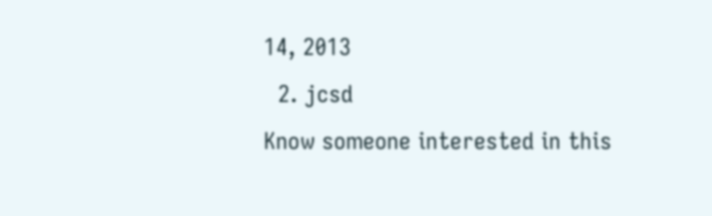14, 2013
  2. jcsd
Know someone interested in this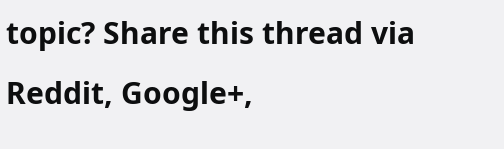topic? Share this thread via Reddit, Google+,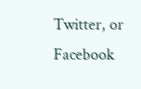Twitter, or Facebook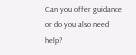Can you offer guidance or do you also need help?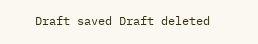Draft saved Draft deleted